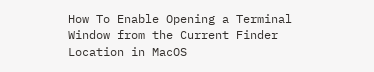How To Enable Opening a Terminal Window from the Current Finder Location in MacOS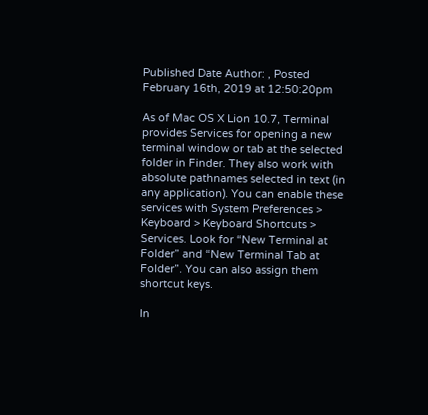Published Date Author: , Posted February 16th, 2019 at 12:50:20pm

As of Mac OS X Lion 10.7, Terminal provides Services for opening a new terminal window or tab at the selected folder in Finder. They also work with absolute pathnames selected in text (in any application). You can enable these services with System Preferences > Keyboard > Keyboard Shortcuts > Services. Look for “New Terminal at Folder” and “New Terminal Tab at Folder”. You can also assign them shortcut keys.

In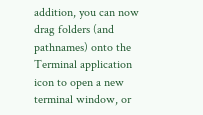addition, you can now drag folders (and pathnames) onto the Terminal application icon to open a new terminal window, or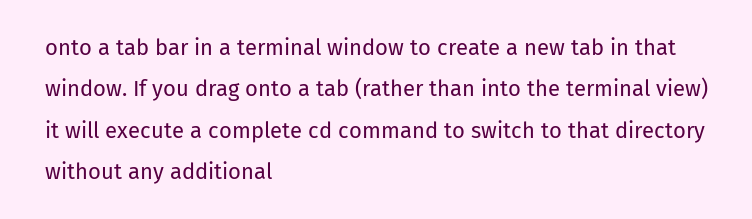onto a tab bar in a terminal window to create a new tab in that window. If you drag onto a tab (rather than into the terminal view) it will execute a complete cd command to switch to that directory without any additional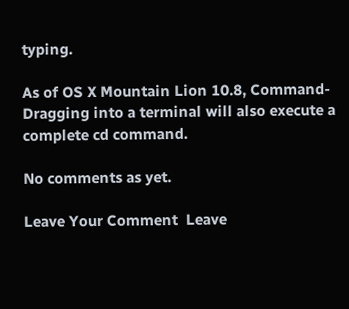typing.

As of OS X Mountain Lion 10.8, Command-Dragging into a terminal will also execute a complete cd command.

No comments as yet.

Leave Your Comment  Leave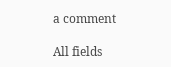a comment

All fields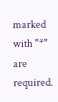marked with "*" are required.